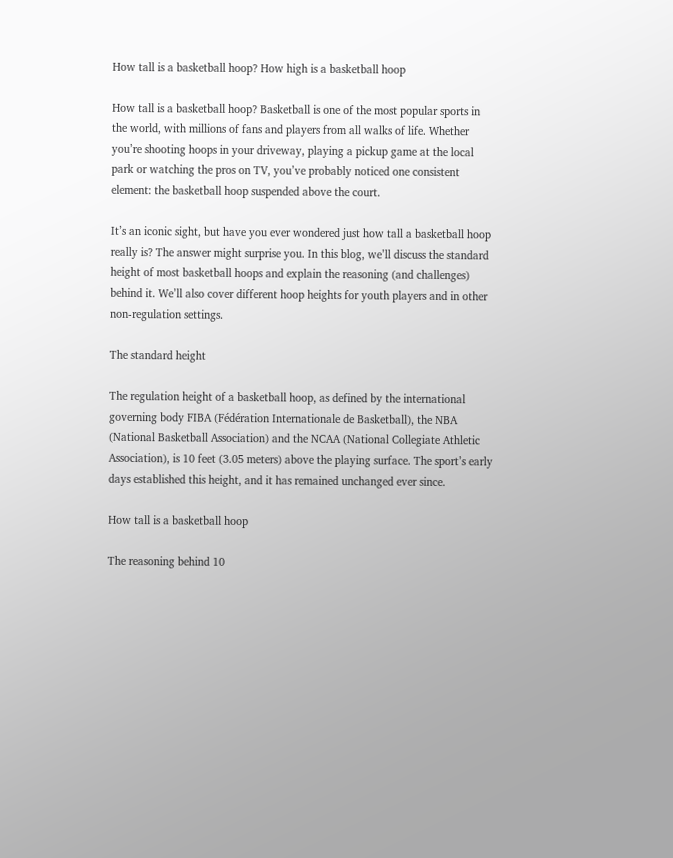How tall is a basketball hoop? How high is a basketball hoop

How tall is a basketball hoop? Basketball is one of the most popular sports in the world, with millions of fans and players from all walks of life. Whether you’re shooting hoops in your driveway, playing a pickup game at the local park or watching the pros on TV, you’ve probably noticed one consistent element: the basketball hoop suspended above the court.

It’s an iconic sight, but have you ever wondered just how tall a basketball hoop really is? The answer might surprise you. In this blog, we’ll discuss the standard height of most basketball hoops and explain the reasoning (and challenges) behind it. We’ll also cover different hoop heights for youth players and in other non-regulation settings.

The standard height

The regulation height of a basketball hoop, as defined by the international governing body FIBA (Fédération Internationale de Basketball), the NBA (National Basketball Association) and the NCAA (National Collegiate Athletic Association), is 10 feet (3.05 meters) above the playing surface. The sport’s early days established this height, and it has remained unchanged ever since.

How tall is a basketball hoop

The reasoning behind 10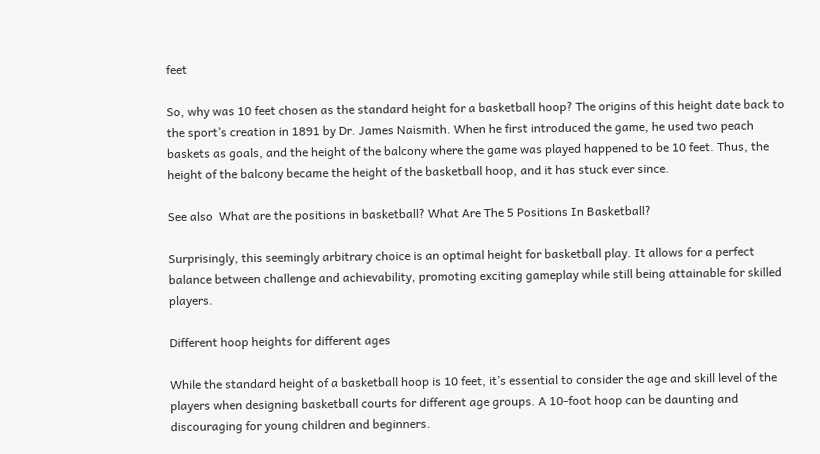feet

So, why was 10 feet chosen as the standard height for a basketball hoop? The origins of this height date back to the sport’s creation in 1891 by Dr. James Naismith. When he first introduced the game, he used two peach baskets as goals, and the height of the balcony where the game was played happened to be 10 feet. Thus, the height of the balcony became the height of the basketball hoop, and it has stuck ever since.

See also  What are the positions in basketball? What Are The 5 Positions In Basketball?

Surprisingly, this seemingly arbitrary choice is an optimal height for basketball play. It allows for a perfect balance between challenge and achievability, promoting exciting gameplay while still being attainable for skilled players.

Different hoop heights for different ages

While the standard height of a basketball hoop is 10 feet, it’s essential to consider the age and skill level of the players when designing basketball courts for different age groups. A 10-foot hoop can be daunting and discouraging for young children and beginners.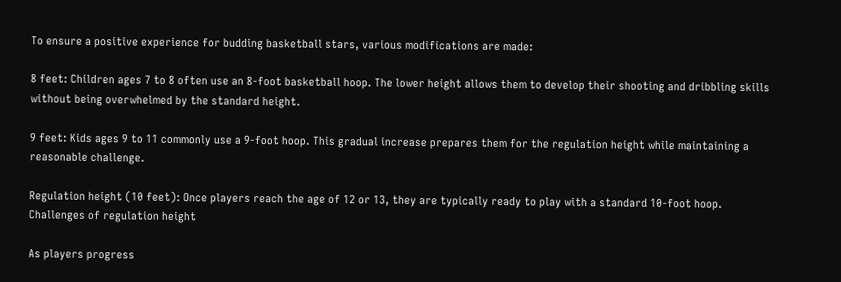To ensure a positive experience for budding basketball stars, various modifications are made:

8 feet: Children ages 7 to 8 often use an 8-foot basketball hoop. The lower height allows them to develop their shooting and dribbling skills without being overwhelmed by the standard height.

9 feet: Kids ages 9 to 11 commonly use a 9-foot hoop. This gradual increase prepares them for the regulation height while maintaining a reasonable challenge.

Regulation height (10 feet): Once players reach the age of 12 or 13, they are typically ready to play with a standard 10-foot hoop.
Challenges of regulation height

As players progress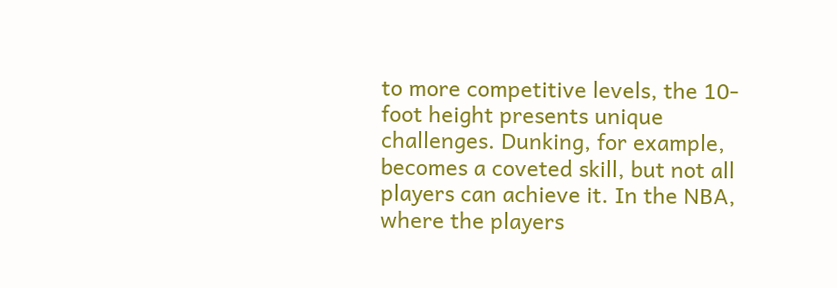to more competitive levels, the 10-foot height presents unique challenges. Dunking, for example, becomes a coveted skill, but not all players can achieve it. In the NBA, where the players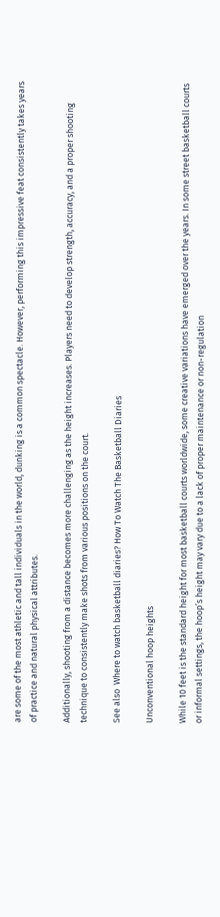are some of the most athletic and tall individuals in the world, dunking is a common spectacle. However, performing this impressive feat consistently takes years of practice and natural physical attributes.

Additionally, shooting from a distance becomes more challenging as the height increases. Players need to develop strength, accuracy, and a proper shooting technique to consistently make shots from various positions on the court.

See also  Where to watch basketball diaries? How To Watch The Basketball Diaries

Unconventional hoop heights

While 10 feet is the standard height for most basketball courts worldwide, some creative variations have emerged over the years. In some street basketball courts or informal settings, the hoop’s height may vary due to a lack of proper maintenance or non-regulation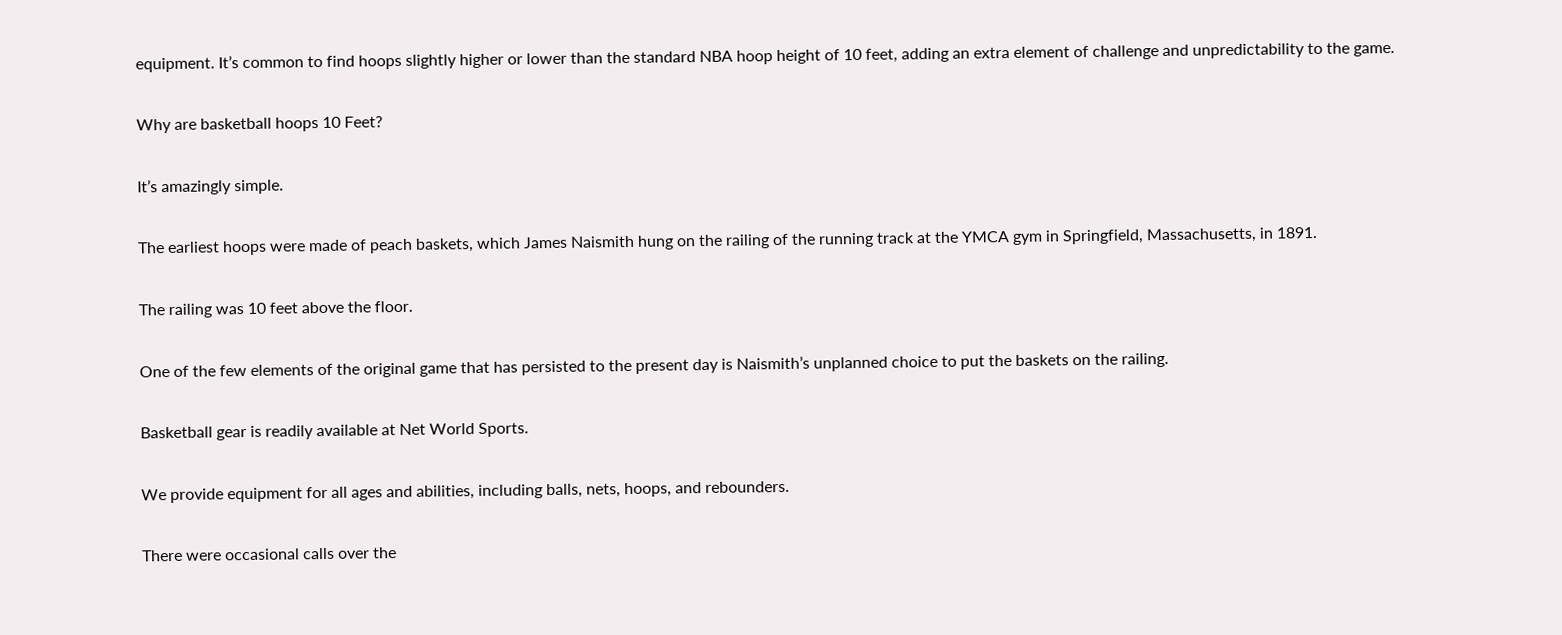equipment. It’s common to find hoops slightly higher or lower than the standard NBA hoop height of 10 feet, adding an extra element of challenge and unpredictability to the game.

Why are basketball hoops 10 Feet?

It’s amazingly simple.

The earliest hoops were made of peach baskets, which James Naismith hung on the railing of the running track at the YMCA gym in Springfield, Massachusetts, in 1891.

The railing was 10 feet above the floor.

One of the few elements of the original game that has persisted to the present day is Naismith’s unplanned choice to put the baskets on the railing.

Basketball gear is readily available at Net World Sports.

We provide equipment for all ages and abilities, including balls, nets, hoops, and rebounders.

There were occasional calls over the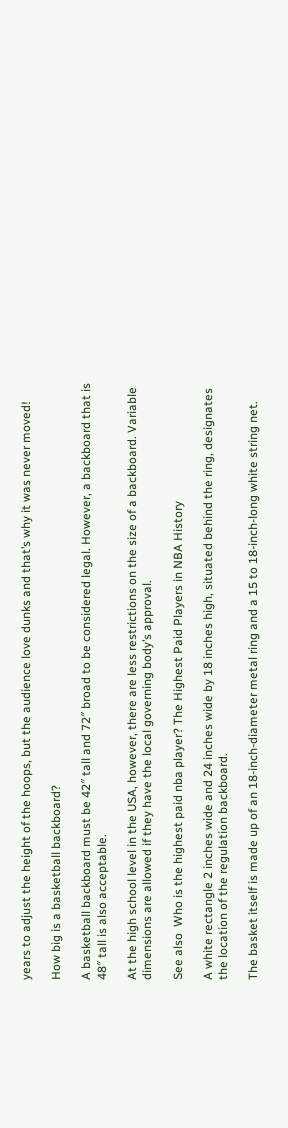years to adjust the height of the hoops, but the audience love dunks and that’s why it was never moved!

How big is a basketball backboard?

A basketball backboard must be 42″ tall and 72″ broad to be considered legal. However, a backboard that is 48″ tall is also acceptable.

At the high school level in the USA, however, there are less restrictions on the size of a backboard. Variable dimensions are allowed if they have the local governing body’s approval.

See also  Who is the highest paid nba player? The Highest Paid Players in NBA History

A white rectangle 2 inches wide and 24 inches wide by 18 inches high, situated behind the ring, designates the location of the regulation backboard.

The basket itself is made up of an 18-inch-diameter metal ring and a 15 to 18-inch-long white string net.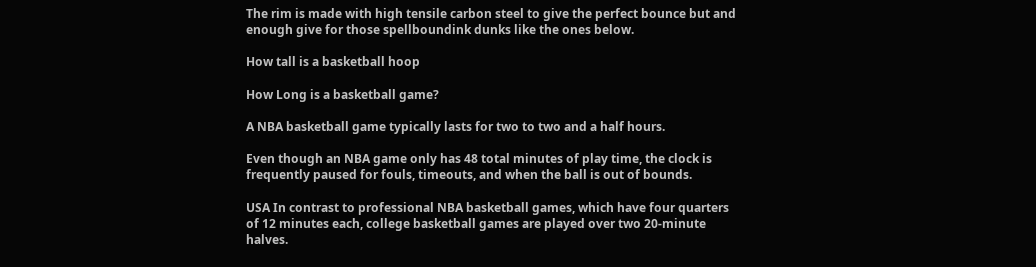The rim is made with high tensile carbon steel to give the perfect bounce but and enough give for those spellboundink dunks like the ones below.

How tall is a basketball hoop

How Long is a basketball game?

A NBA basketball game typically lasts for two to two and a half hours.

Even though an NBA game only has 48 total minutes of play time, the clock is frequently paused for fouls, timeouts, and when the ball is out of bounds.

USA In contrast to professional NBA basketball games, which have four quarters of 12 minutes each, college basketball games are played over two 20-minute halves.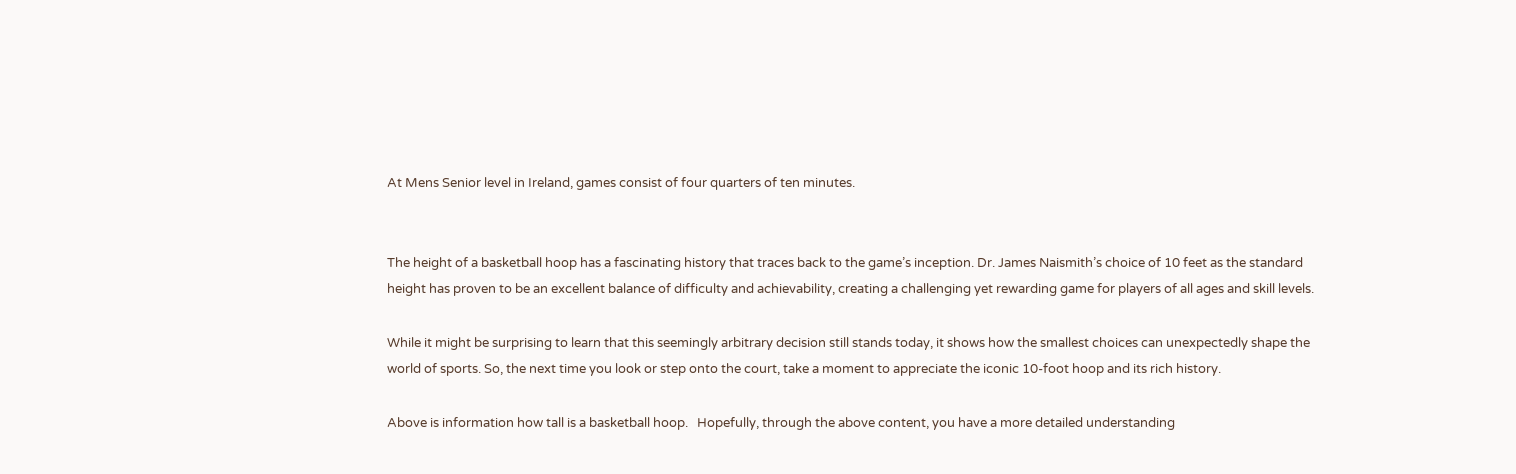At Mens Senior level in Ireland, games consist of four quarters of ten minutes.


The height of a basketball hoop has a fascinating history that traces back to the game’s inception. Dr. James Naismith’s choice of 10 feet as the standard height has proven to be an excellent balance of difficulty and achievability, creating a challenging yet rewarding game for players of all ages and skill levels.

While it might be surprising to learn that this seemingly arbitrary decision still stands today, it shows how the smallest choices can unexpectedly shape the world of sports. So, the next time you look or step onto the court, take a moment to appreciate the iconic 10-foot hoop and its rich history.

Above is information how tall is a basketball hoop.   Hopefully, through the above content, you have a more detailed understanding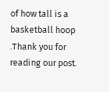of how tall is a basketball hoop .Thank you for reading our post.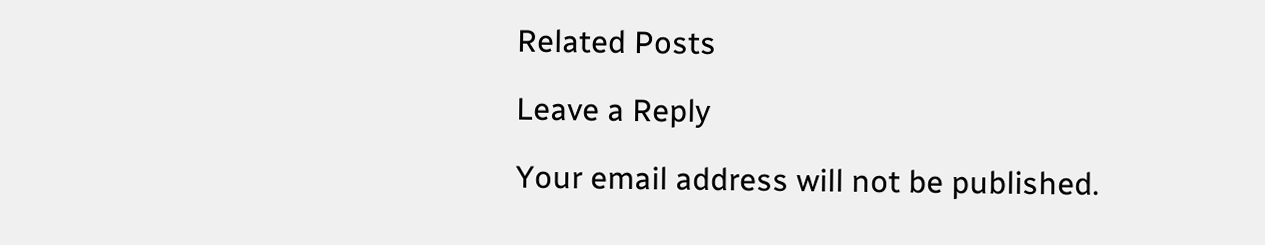Related Posts

Leave a Reply

Your email address will not be published.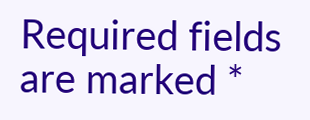Required fields are marked *